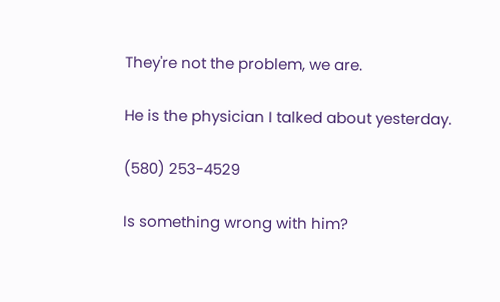They're not the problem, we are.

He is the physician I talked about yesterday.

(580) 253-4529

Is something wrong with him?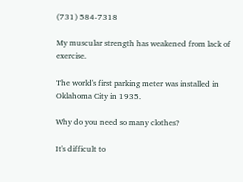(731) 584-7318

My muscular strength has weakened from lack of exercise.

The world's first parking meter was installed in Oklahoma City in 1935.

Why do you need so many clothes?

It's difficult to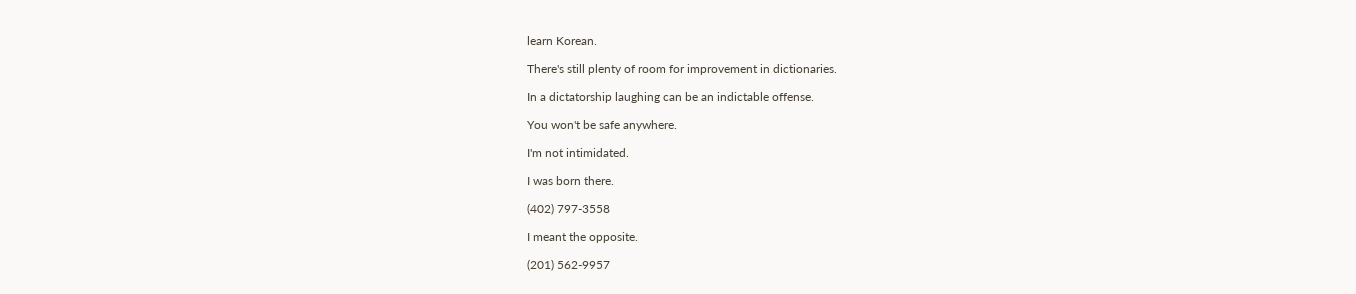learn Korean.

There's still plenty of room for improvement in dictionaries.

In a dictatorship laughing can be an indictable offense.

You won't be safe anywhere.

I'm not intimidated.

I was born there.

(402) 797-3558

I meant the opposite.

(201) 562-9957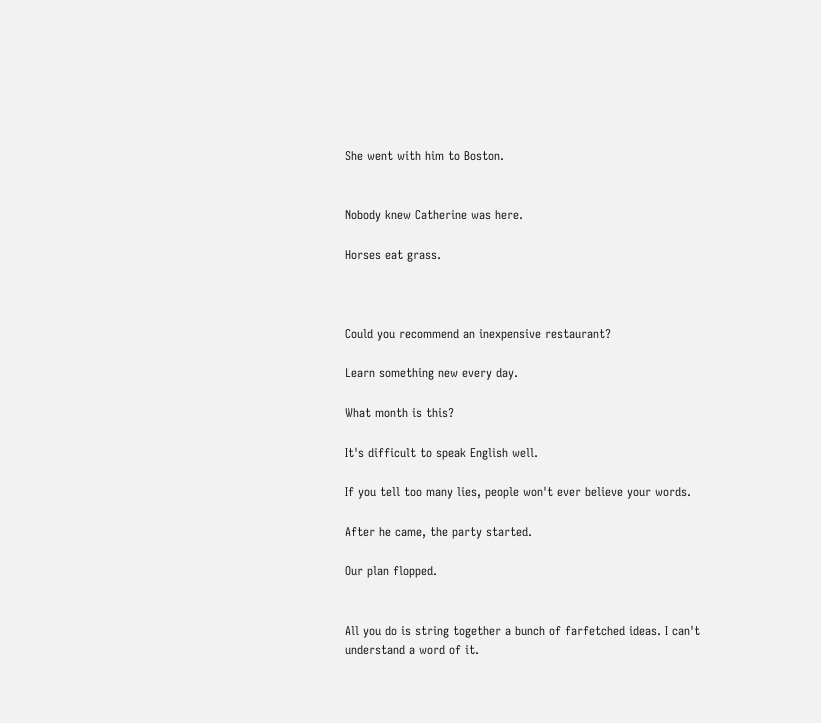She went with him to Boston.


Nobody knew Catherine was here.

Horses eat grass.



Could you recommend an inexpensive restaurant?

Learn something new every day.

What month is this?

It's difficult to speak English well.

If you tell too many lies, people won't ever believe your words.

After he came, the party started.

Our plan flopped.


All you do is string together a bunch of farfetched ideas. I can't understand a word of it.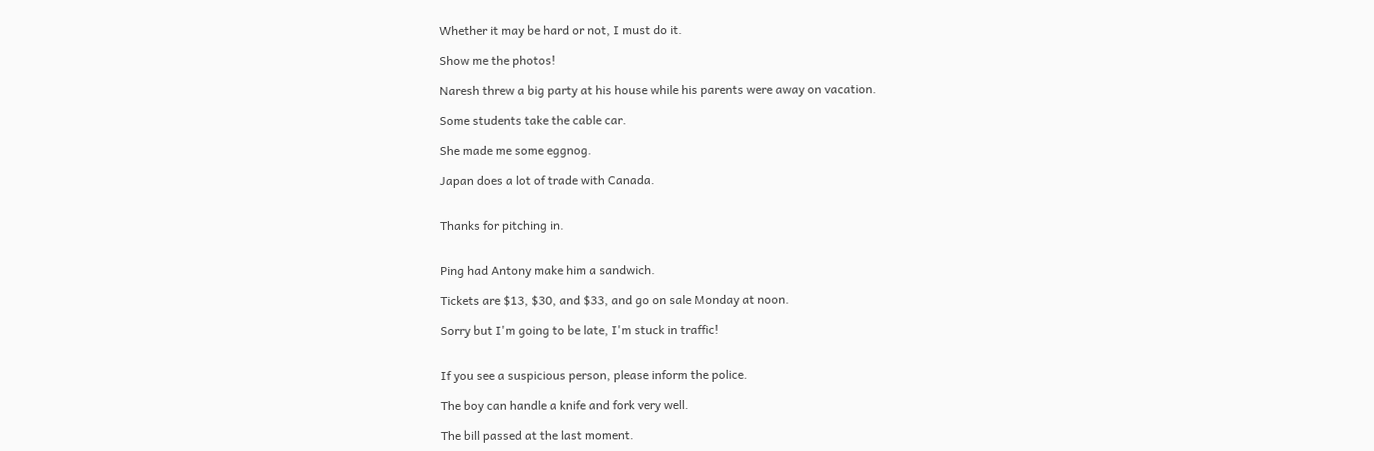Whether it may be hard or not, I must do it.

Show me the photos!

Naresh threw a big party at his house while his parents were away on vacation.

Some students take the cable car.

She made me some eggnog.

Japan does a lot of trade with Canada.


Thanks for pitching in.


Ping had Antony make him a sandwich.

Tickets are $13, $30, and $33, and go on sale Monday at noon.

Sorry but I'm going to be late, I'm stuck in traffic!


If you see a suspicious person, please inform the police.

The boy can handle a knife and fork very well.

The bill passed at the last moment.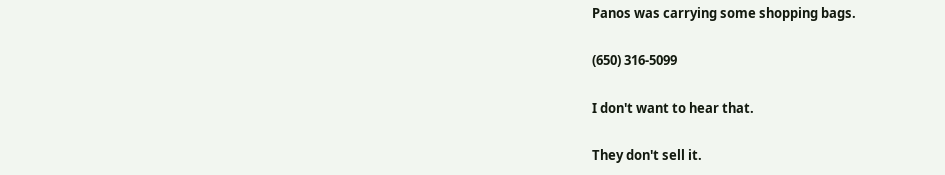Panos was carrying some shopping bags.

(650) 316-5099

I don't want to hear that.

They don't sell it.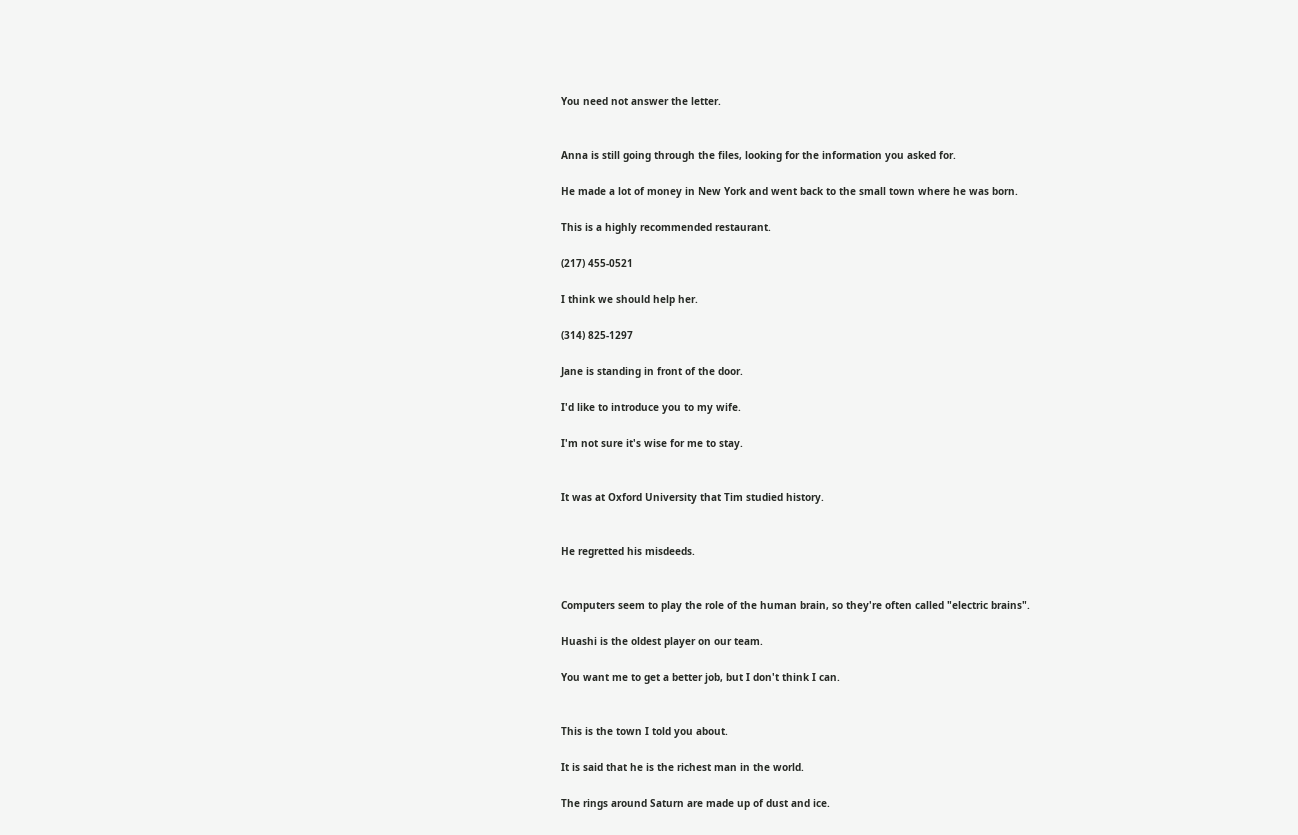You need not answer the letter.


Anna is still going through the files, looking for the information you asked for.

He made a lot of money in New York and went back to the small town where he was born.

This is a highly recommended restaurant.

(217) 455-0521

I think we should help her.

(314) 825-1297

Jane is standing in front of the door.

I'd like to introduce you to my wife.

I'm not sure it's wise for me to stay.


It was at Oxford University that Tim studied history.


He regretted his misdeeds.


Computers seem to play the role of the human brain, so they're often called "electric brains".

Huashi is the oldest player on our team.

You want me to get a better job, but I don't think I can.


This is the town I told you about.

It is said that he is the richest man in the world.

The rings around Saturn are made up of dust and ice.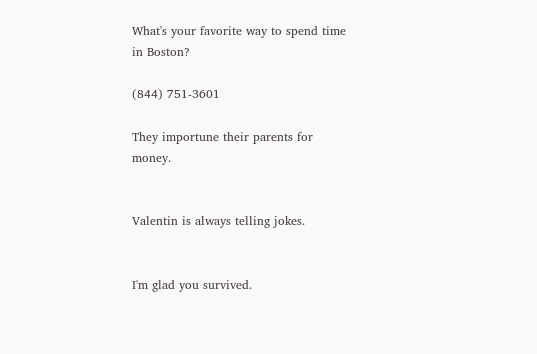What's your favorite way to spend time in Boston?

(844) 751-3601

They importune their parents for money.


Valentin is always telling jokes.


I'm glad you survived.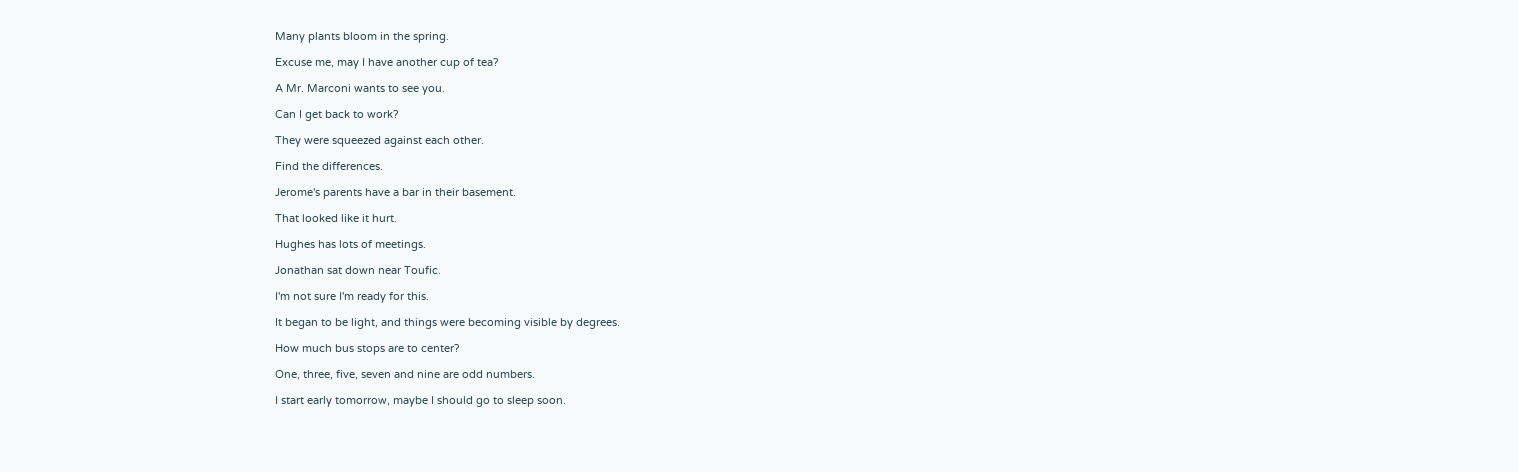Many plants bloom in the spring.

Excuse me, may I have another cup of tea?

A Mr. Marconi wants to see you.

Can I get back to work?

They were squeezed against each other.

Find the differences.

Jerome's parents have a bar in their basement.

That looked like it hurt.

Hughes has lots of meetings.

Jonathan sat down near Toufic.

I'm not sure I'm ready for this.

It began to be light, and things were becoming visible by degrees.

How much bus stops are to center?

One, three, five, seven and nine are odd numbers.

I start early tomorrow, maybe I should go to sleep soon.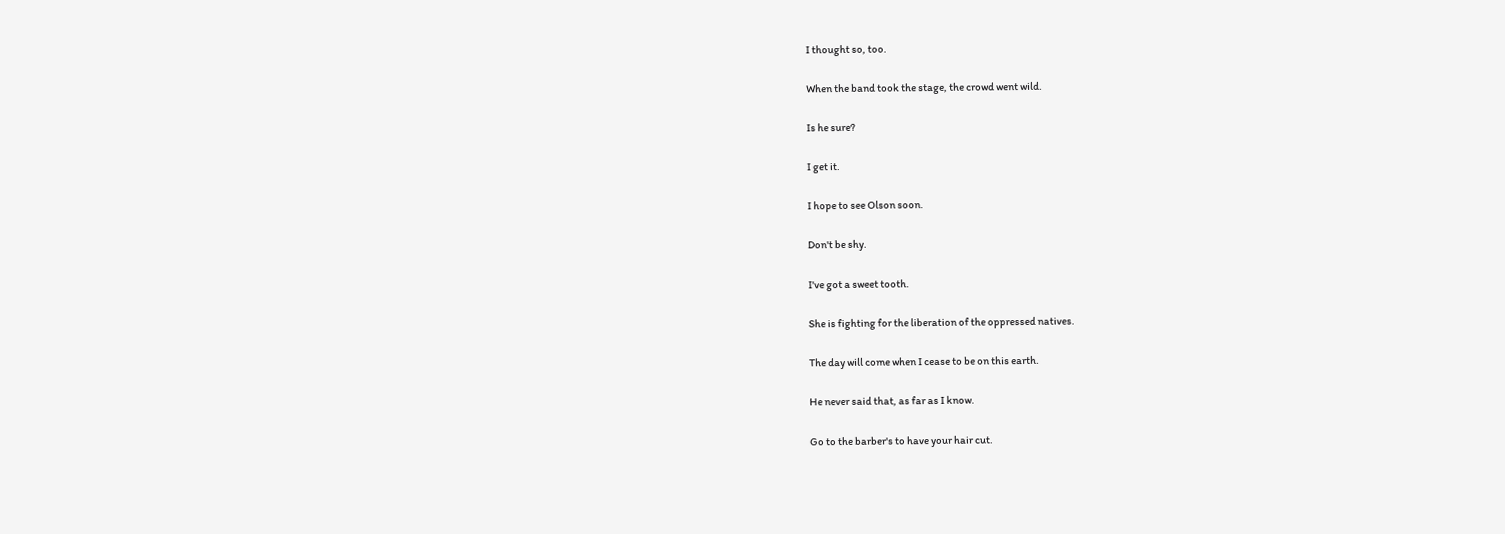I thought so, too.

When the band took the stage, the crowd went wild.

Is he sure?

I get it.

I hope to see Olson soon.

Don't be shy.

I've got a sweet tooth.

She is fighting for the liberation of the oppressed natives.

The day will come when I cease to be on this earth.

He never said that, as far as I know.

Go to the barber's to have your hair cut.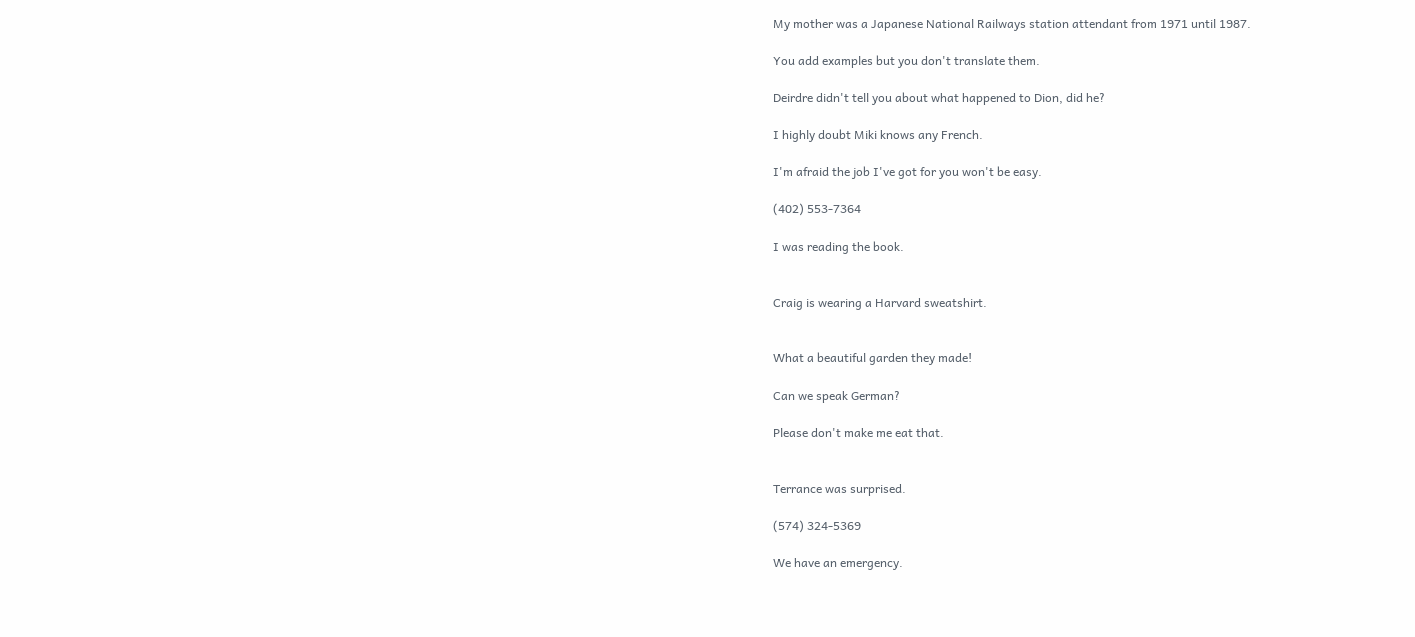My mother was a Japanese National Railways station attendant from 1971 until 1987.

You add examples but you don't translate them.

Deirdre didn't tell you about what happened to Dion, did he?

I highly doubt Miki knows any French.

I'm afraid the job I've got for you won't be easy.

(402) 553-7364

I was reading the book.


Craig is wearing a Harvard sweatshirt.


What a beautiful garden they made!

Can we speak German?

Please don't make me eat that.


Terrance was surprised.

(574) 324-5369

We have an emergency.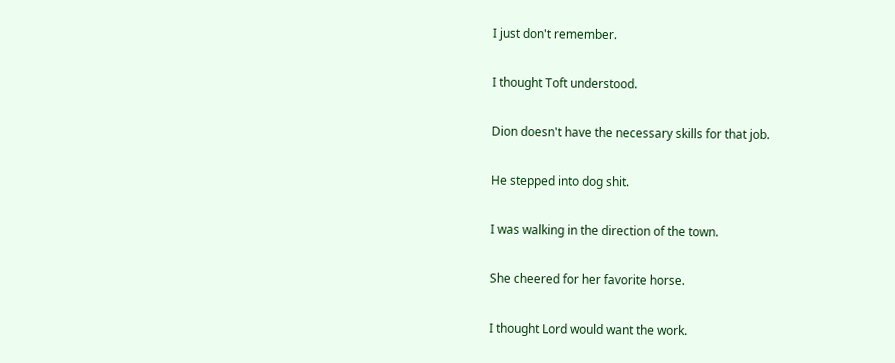I just don't remember.

I thought Toft understood.

Dion doesn't have the necessary skills for that job.

He stepped into dog shit.

I was walking in the direction of the town.

She cheered for her favorite horse.

I thought Lord would want the work.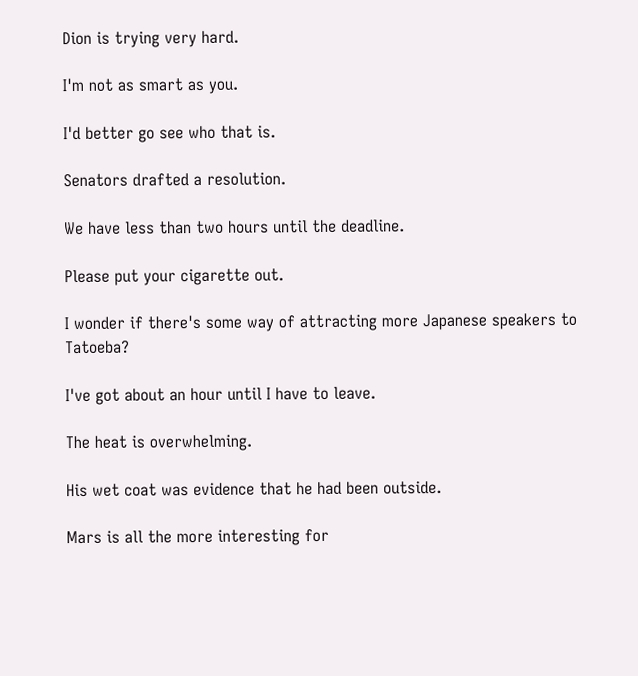Dion is trying very hard.

I'm not as smart as you.

I'd better go see who that is.

Senators drafted a resolution.

We have less than two hours until the deadline.

Please put your cigarette out.

I wonder if there's some way of attracting more Japanese speakers to Tatoeba?

I've got about an hour until I have to leave.

The heat is overwhelming.

His wet coat was evidence that he had been outside.

Mars is all the more interesting for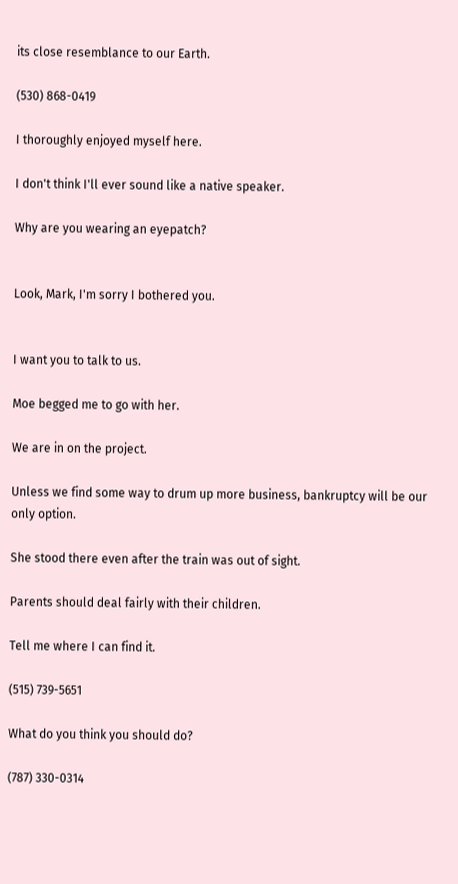its close resemblance to our Earth.

(530) 868-0419

I thoroughly enjoyed myself here.

I don't think I'll ever sound like a native speaker.

Why are you wearing an eyepatch?


Look, Mark, I'm sorry I bothered you.


I want you to talk to us.

Moe begged me to go with her.

We are in on the project.

Unless we find some way to drum up more business, bankruptcy will be our only option.

She stood there even after the train was out of sight.

Parents should deal fairly with their children.

Tell me where I can find it.

(515) 739-5651

What do you think you should do?

(787) 330-0314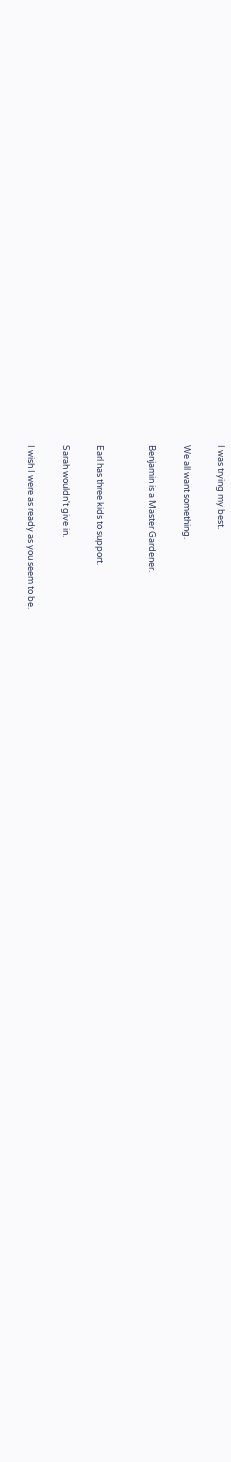I was trying my best.

We all want something.

Benjamin is a Master Gardener.


Earl has three kids to support.

Sarah wouldn't give in.

I wish I were as ready as you seem to be.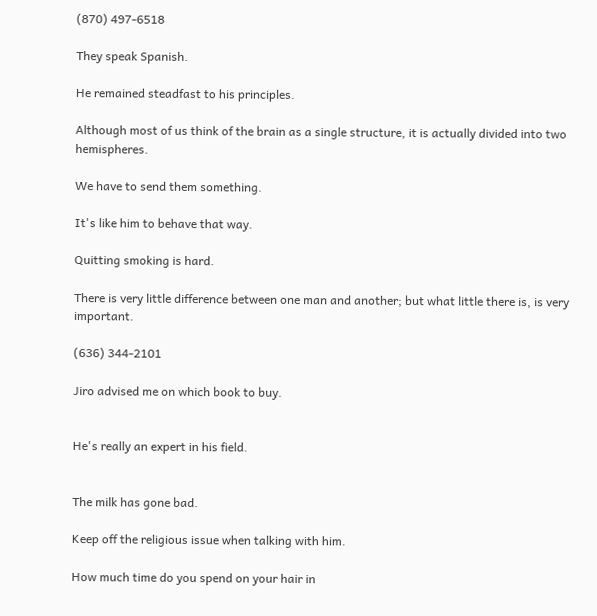(870) 497-6518

They speak Spanish.

He remained steadfast to his principles.

Although most of us think of the brain as a single structure, it is actually divided into two hemispheres.

We have to send them something.

It's like him to behave that way.

Quitting smoking is hard.

There is very little difference between one man and another; but what little there is, is very important.

(636) 344-2101

Jiro advised me on which book to buy.


He's really an expert in his field.


The milk has gone bad.

Keep off the religious issue when talking with him.

How much time do you spend on your hair in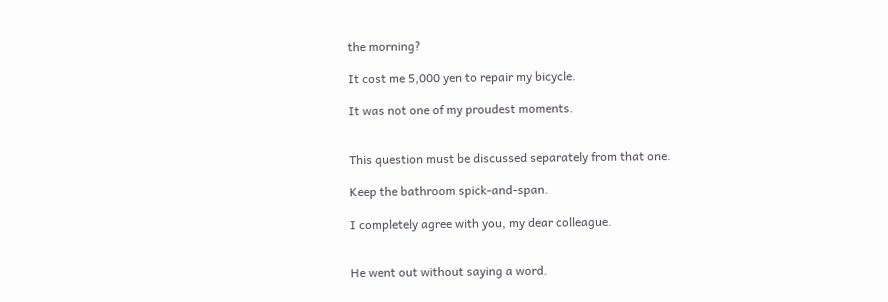the morning?

It cost me 5,000 yen to repair my bicycle.

It was not one of my proudest moments.


This question must be discussed separately from that one.

Keep the bathroom spick-and-span.

I completely agree with you, my dear colleague.


He went out without saying a word.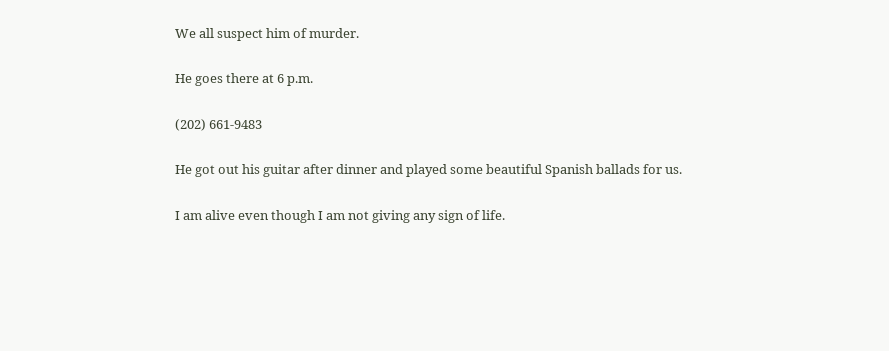We all suspect him of murder.

He goes there at 6 p.m.

(202) 661-9483

He got out his guitar after dinner and played some beautiful Spanish ballads for us.

I am alive even though I am not giving any sign of life.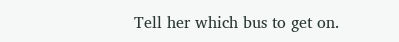Tell her which bus to get on.